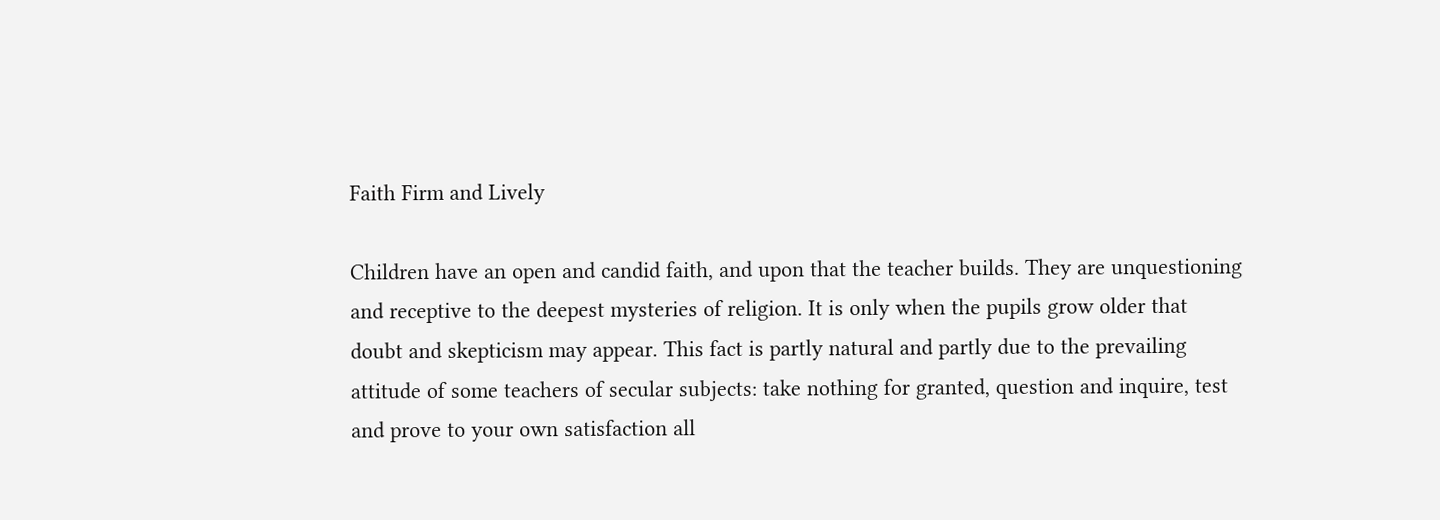Faith Firm and Lively

Children have an open and candid faith, and upon that the teacher builds. They are unquestioning and receptive to the deepest mysteries of religion. It is only when the pupils grow older that doubt and skepticism may appear. This fact is partly natural and partly due to the prevailing attitude of some teachers of secular subjects: take nothing for granted, question and inquire, test and prove to your own satisfaction all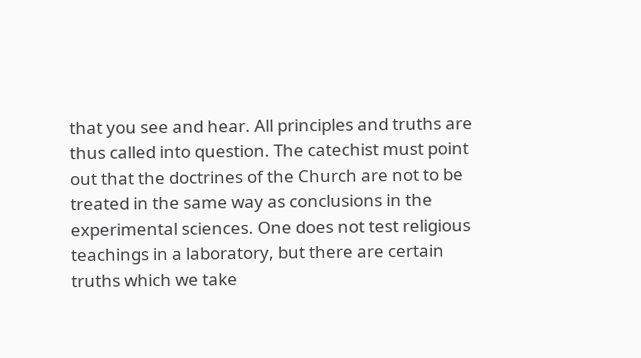that you see and hear. All principles and truths are thus called into question. The catechist must point out that the doctrines of the Church are not to be treated in the same way as conclusions in the experimental sciences. One does not test religious teachings in a laboratory, but there are certain truths which we take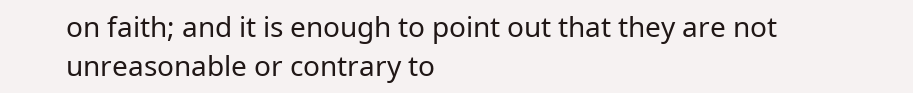on faith; and it is enough to point out that they are not unreasonable or contrary to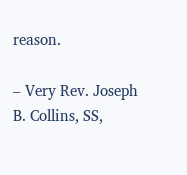reason.

– Very Rev. Joseph B. Collins, SS,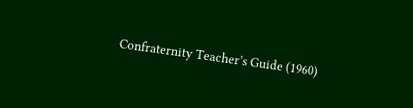Confraternity Teacher’s Guide (1960)